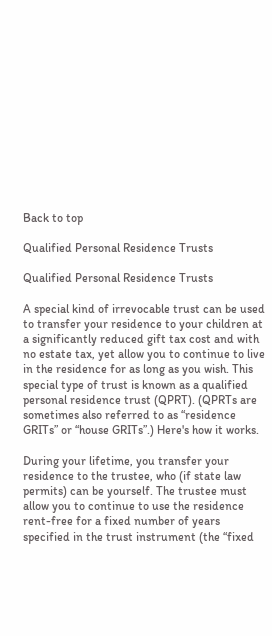Back to top

Qualified Personal Residence Trusts

Qualified Personal Residence Trusts

A special kind of irrevocable trust can be used to transfer your residence to your children at a significantly reduced gift tax cost and with no estate tax, yet allow you to continue to live in the residence for as long as you wish. This special type of trust is known as a qualified personal residence trust (QPRT). (QPRTs are sometimes also referred to as “residence GRITs” or “house GRITs”.) Here's how it works.

During your lifetime, you transfer your residence to the trustee, who (if state law permits) can be yourself. The trustee must allow you to continue to use the residence rent-free for a fixed number of years specified in the trust instrument (the “fixed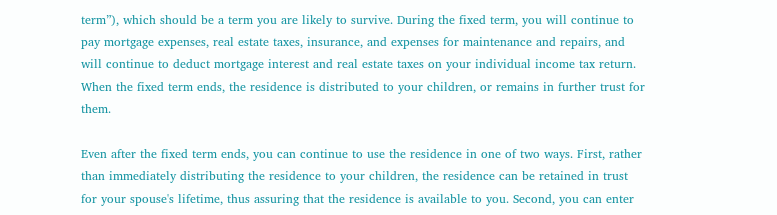term”), which should be a term you are likely to survive. During the fixed term, you will continue to pay mortgage expenses, real estate taxes, insurance, and expenses for maintenance and repairs, and will continue to deduct mortgage interest and real estate taxes on your individual income tax return. When the fixed term ends, the residence is distributed to your children, or remains in further trust for them.

Even after the fixed term ends, you can continue to use the residence in one of two ways. First, rather than immediately distributing the residence to your children, the residence can be retained in trust for your spouse's lifetime, thus assuring that the residence is available to you. Second, you can enter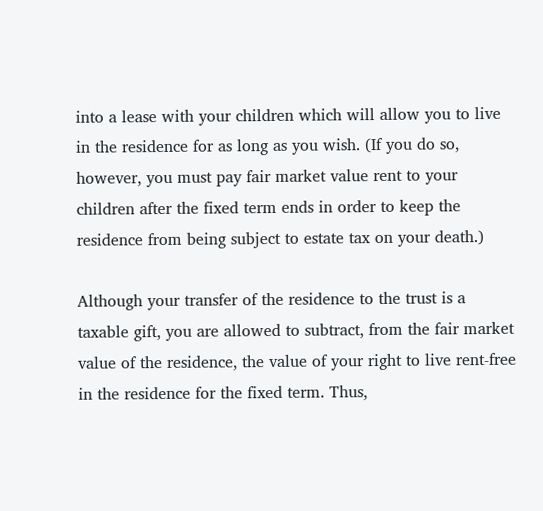into a lease with your children which will allow you to live in the residence for as long as you wish. (If you do so, however, you must pay fair market value rent to your children after the fixed term ends in order to keep the residence from being subject to estate tax on your death.)

Although your transfer of the residence to the trust is a taxable gift, you are allowed to subtract, from the fair market value of the residence, the value of your right to live rent-free in the residence for the fixed term. Thus,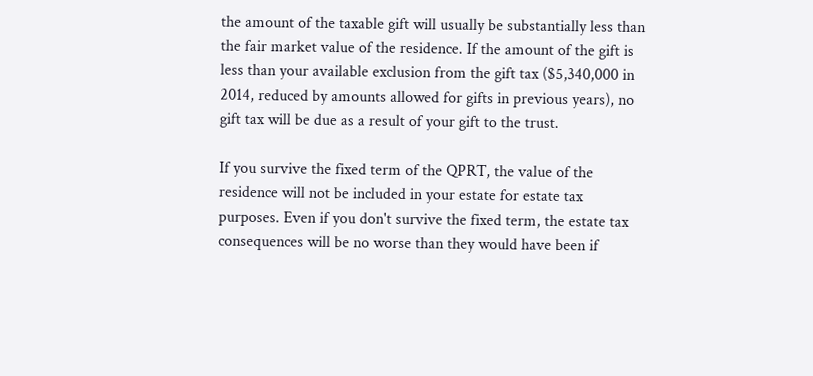the amount of the taxable gift will usually be substantially less than the fair market value of the residence. If the amount of the gift is less than your available exclusion from the gift tax ($5,340,000 in 2014, reduced by amounts allowed for gifts in previous years), no gift tax will be due as a result of your gift to the trust.

If you survive the fixed term of the QPRT, the value of the residence will not be included in your estate for estate tax purposes. Even if you don't survive the fixed term, the estate tax consequences will be no worse than they would have been if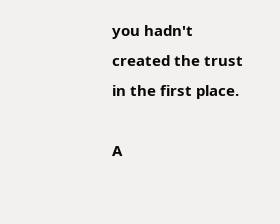you hadn't created the trust in the first place.

A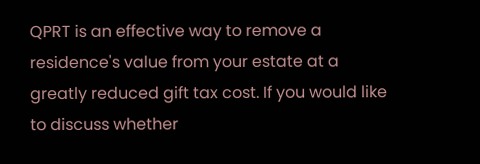QPRT is an effective way to remove a residence's value from your estate at a greatly reduced gift tax cost. If you would like to discuss whether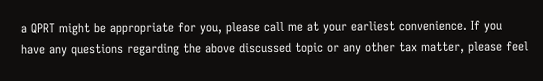a QPRT might be appropriate for you, please call me at your earliest convenience. If you have any questions regarding the above discussed topic or any other tax matter, please feel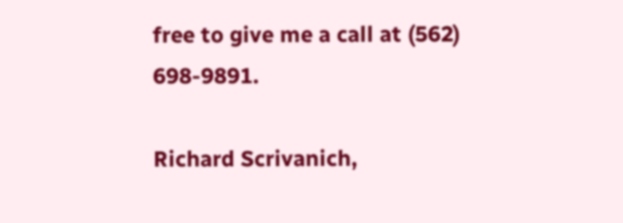free to give me a call at (562) 698-9891.

Richard Scrivanich,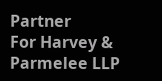Partner
For Harvey & Parmelee LLP